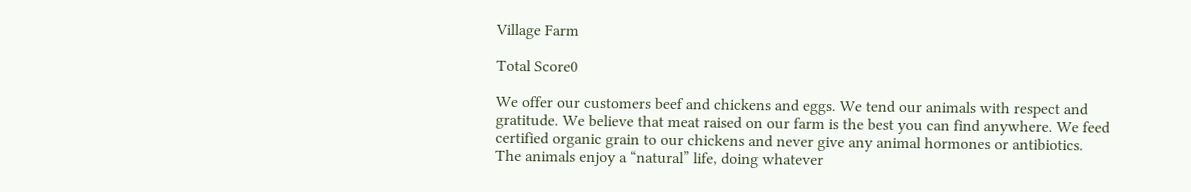Village Farm

Total Score0

We offer our customers beef and chickens and eggs. We tend our animals with respect and gratitude. We believe that meat raised on our farm is the best you can find anywhere. We feed certified organic grain to our chickens and never give any animal hormones or antibiotics. The animals enjoy a “natural” life, doing whatever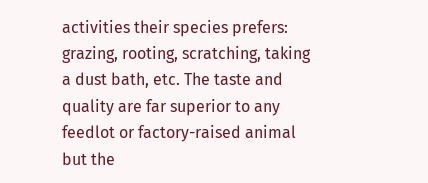activities their species prefers: grazing, rooting, scratching, taking a dust bath, etc. The taste and quality are far superior to any feedlot or factory-raised animal but the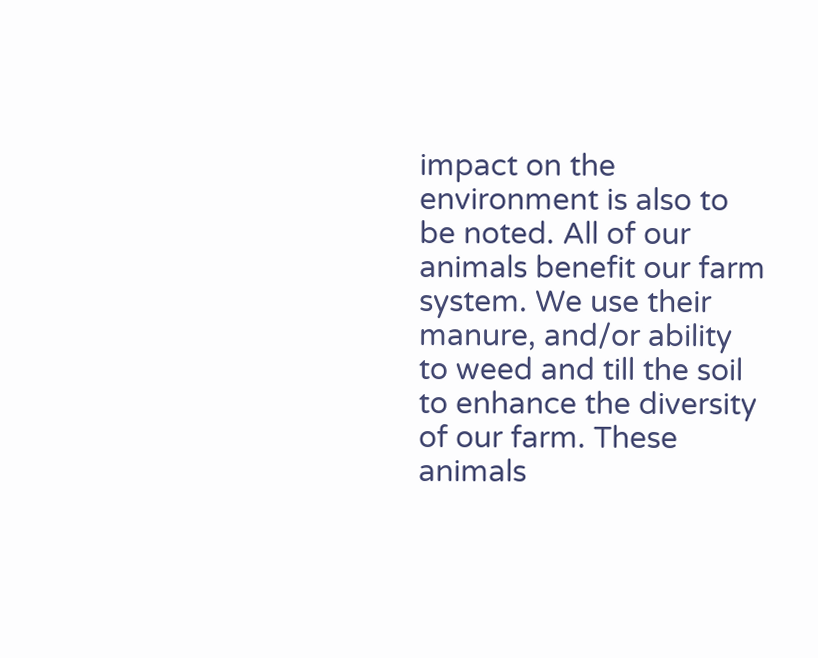impact on the environment is also to be noted. All of our animals benefit our farm system. We use their manure, and/or ability to weed and till the soil to enhance the diversity of our farm. These animals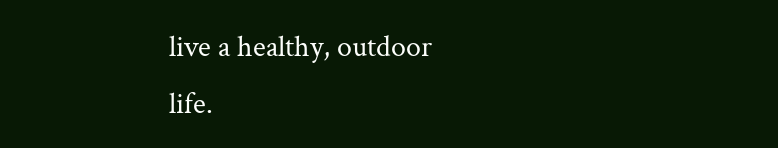live a healthy, outdoor life.